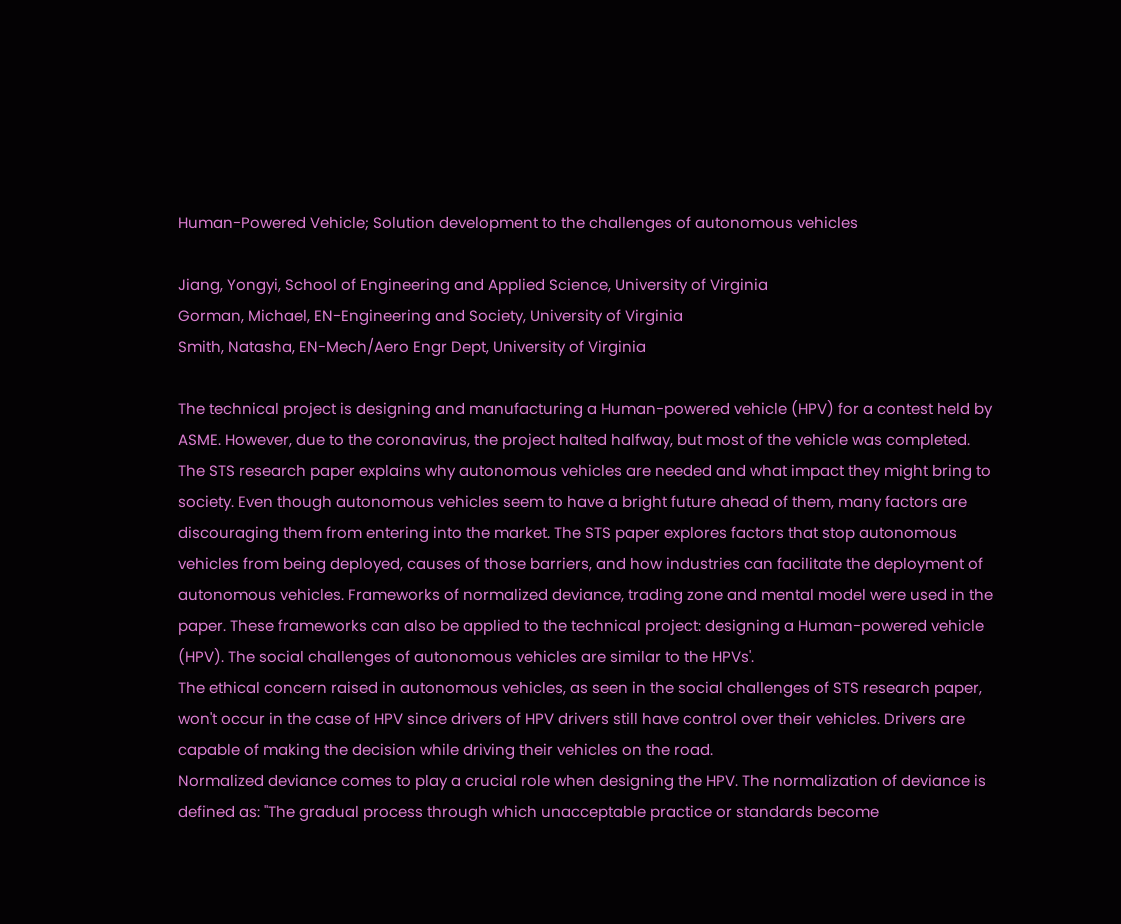Human-Powered Vehicle; Solution development to the challenges of autonomous vehicles

Jiang, Yongyi, School of Engineering and Applied Science, University of Virginia
Gorman, Michael, EN-Engineering and Society, University of Virginia
Smith, Natasha, EN-Mech/Aero Engr Dept, University of Virginia

The technical project is designing and manufacturing a Human-powered vehicle (HPV) for a contest held by ASME. However, due to the coronavirus, the project halted halfway, but most of the vehicle was completed. The STS research paper explains why autonomous vehicles are needed and what impact they might bring to society. Even though autonomous vehicles seem to have a bright future ahead of them, many factors are discouraging them from entering into the market. The STS paper explores factors that stop autonomous vehicles from being deployed, causes of those barriers, and how industries can facilitate the deployment of autonomous vehicles. Frameworks of normalized deviance, trading zone and mental model were used in the paper. These frameworks can also be applied to the technical project: designing a Human-powered vehicle (HPV). The social challenges of autonomous vehicles are similar to the HPVs'.
The ethical concern raised in autonomous vehicles, as seen in the social challenges of STS research paper, won't occur in the case of HPV since drivers of HPV drivers still have control over their vehicles. Drivers are capable of making the decision while driving their vehicles on the road.
Normalized deviance comes to play a crucial role when designing the HPV. The normalization of deviance is defined as: "The gradual process through which unacceptable practice or standards become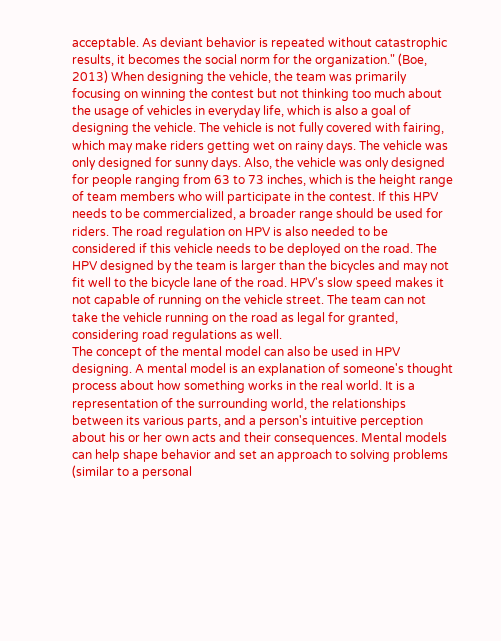acceptable. As deviant behavior is repeated without catastrophic results, it becomes the social norm for the organization." (Boe, 2013) When designing the vehicle, the team was primarily focusing on winning the contest but not thinking too much about the usage of vehicles in everyday life, which is also a goal of designing the vehicle. The vehicle is not fully covered with fairing, which may make riders getting wet on rainy days. The vehicle was only designed for sunny days. Also, the vehicle was only designed for people ranging from 63 to 73 inches, which is the height range of team members who will participate in the contest. If this HPV needs to be commercialized, a broader range should be used for riders. The road regulation on HPV is also needed to be considered if this vehicle needs to be deployed on the road. The HPV designed by the team is larger than the bicycles and may not fit well to the bicycle lane of the road. HPV's slow speed makes it not capable of running on the vehicle street. The team can not take the vehicle running on the road as legal for granted, considering road regulations as well.
The concept of the mental model can also be used in HPV designing. A mental model is an explanation of someone's thought process about how something works in the real world. It is a representation of the surrounding world, the relationships between its various parts, and a person's intuitive perception about his or her own acts and their consequences. Mental models can help shape behavior and set an approach to solving problems (similar to a personal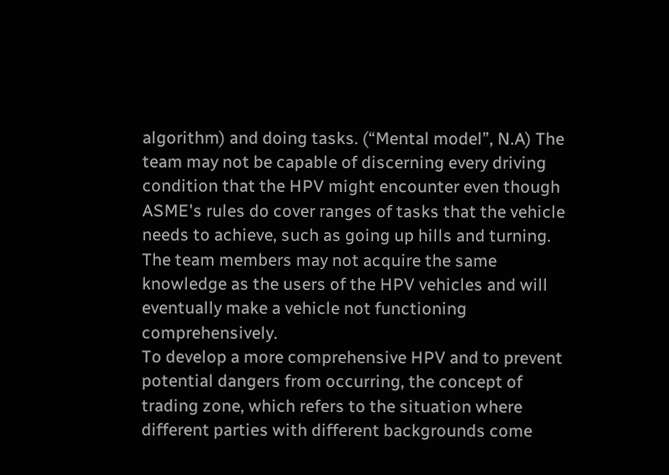algorithm) and doing tasks. (“Mental model”, N.A) The team may not be capable of discerning every driving condition that the HPV might encounter even though ASME's rules do cover ranges of tasks that the vehicle needs to achieve, such as going up hills and turning. The team members may not acquire the same knowledge as the users of the HPV vehicles and will eventually make a vehicle not functioning comprehensively.
To develop a more comprehensive HPV and to prevent potential dangers from occurring, the concept of trading zone, which refers to the situation where different parties with different backgrounds come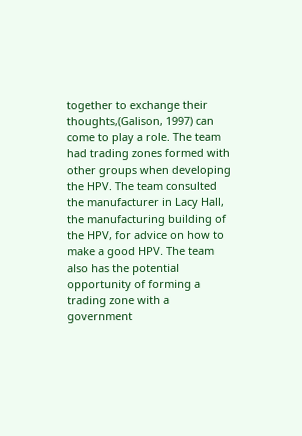together to exchange their thoughts,(Galison, 1997) can come to play a role. The team had trading zones formed with other groups when developing the HPV. The team consulted the manufacturer in Lacy Hall, the manufacturing building of the HPV, for advice on how to make a good HPV. The team also has the potential opportunity of forming a trading zone with a government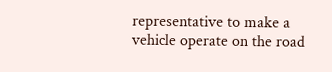representative to make a vehicle operate on the road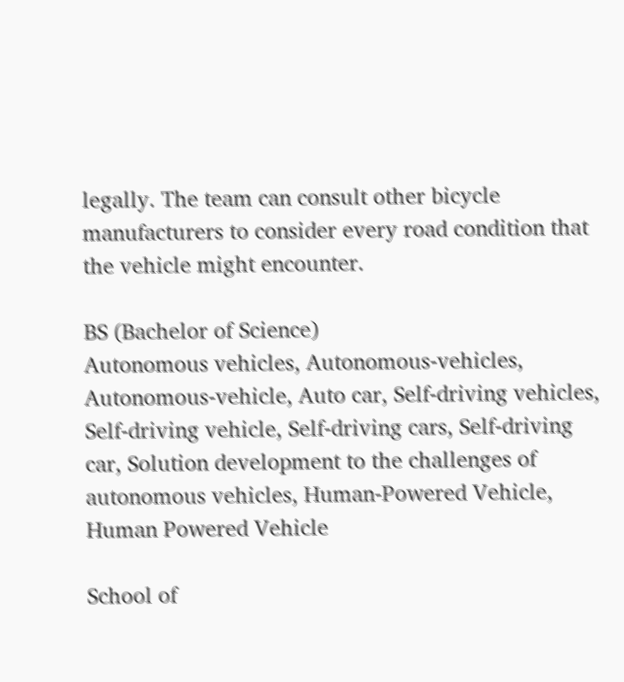legally. The team can consult other bicycle manufacturers to consider every road condition that the vehicle might encounter.

BS (Bachelor of Science)
Autonomous vehicles, Autonomous-vehicles, Autonomous-vehicle, Auto car, Self-driving vehicles, Self-driving vehicle, Self-driving cars, Self-driving car, Solution development to the challenges of autonomous vehicles, Human-Powered Vehicle, Human Powered Vehicle

School of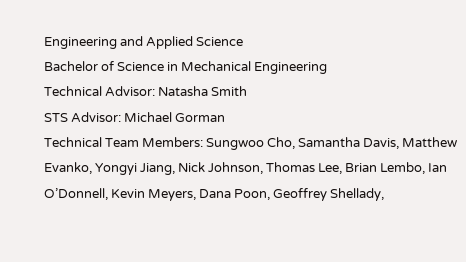Engineering and Applied Science
Bachelor of Science in Mechanical Engineering
Technical Advisor: Natasha Smith
STS Advisor: Michael Gorman
Technical Team Members: Sungwoo Cho, Samantha Davis, Matthew Evanko, Yongyi Jiang, Nick Johnson, Thomas Lee, Brian Lembo, Ian O’Donnell, Kevin Meyers, Dana Poon, Geoffrey Shellady,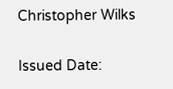Christopher Wilks

Issued Date: